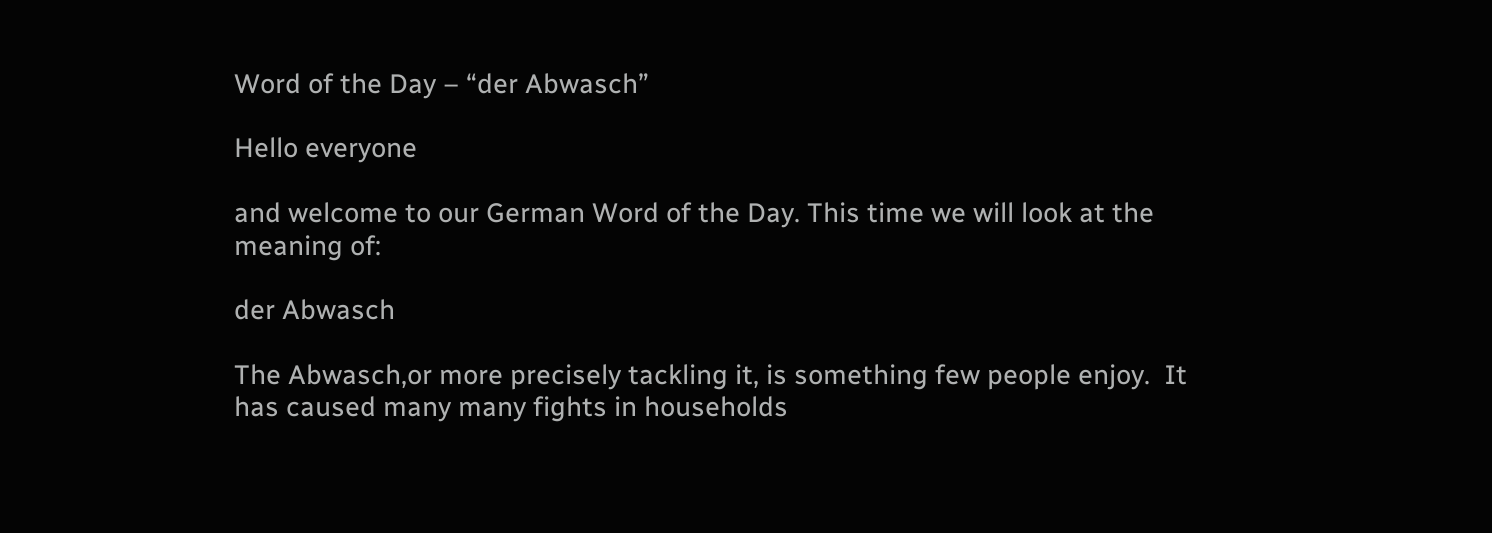Word of the Day – “der Abwasch”

Hello everyone

and welcome to our German Word of the Day. This time we will look at the meaning of:

der Abwasch

The Abwasch,or more precisely tackling it, is something few people enjoy.  It has caused many many fights in households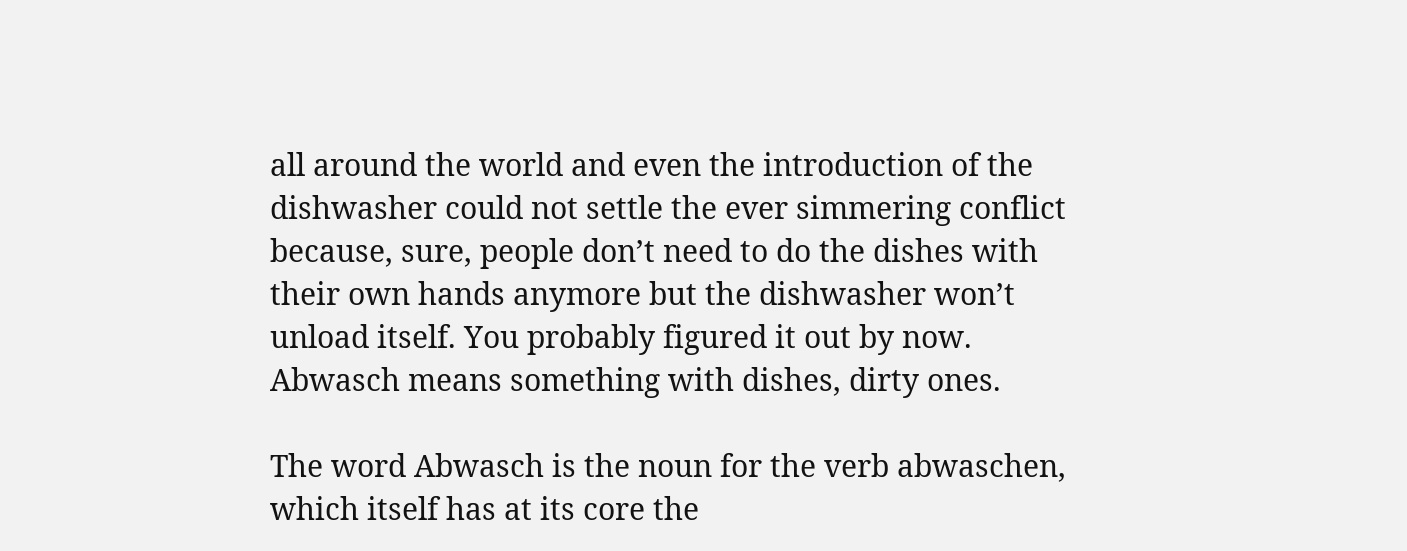all around the world and even the introduction of the dishwasher could not settle the ever simmering conflict because, sure, people don’t need to do the dishes with their own hands anymore but the dishwasher won’t unload itself. You probably figured it out by now. Abwasch means something with dishes, dirty ones.

The word Abwasch is the noun for the verb abwaschen, which itself has at its core the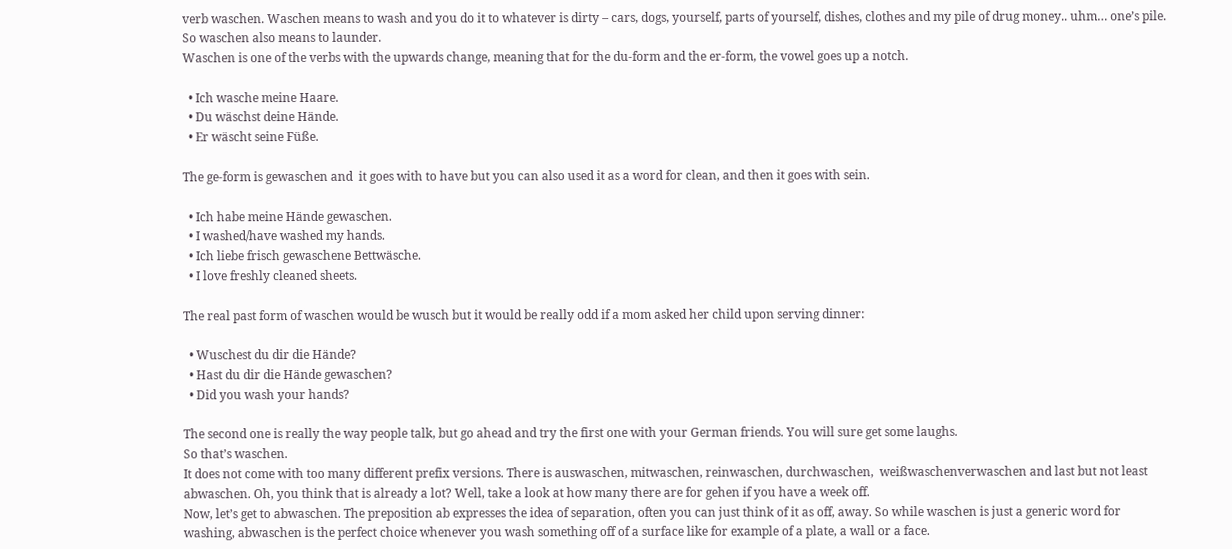verb waschen. Waschen means to wash and you do it to whatever is dirty – cars, dogs, yourself, parts of yourself, dishes, clothes and my pile of drug money.. uhm… one’s pile. So waschen also means to launder.
Waschen is one of the verbs with the upwards change, meaning that for the du-form and the er-form, the vowel goes up a notch.

  • Ich wasche meine Haare.
  • Du wäschst deine Hände.
  • Er wäscht seine Füße.

The ge-form is gewaschen and  it goes with to have but you can also used it as a word for clean, and then it goes with sein.

  • Ich habe meine Hände gewaschen.
  • I washed/have washed my hands.
  • Ich liebe frisch gewaschene Bettwäsche.
  • I love freshly cleaned sheets.

The real past form of waschen would be wusch but it would be really odd if a mom asked her child upon serving dinner:

  • Wuschest du dir die Hände?
  • Hast du dir die Hände gewaschen?
  • Did you wash your hands?

The second one is really the way people talk, but go ahead and try the first one with your German friends. You will sure get some laughs.
So that’s waschen.
It does not come with too many different prefix versions. There is auswaschen, mitwaschen, reinwaschen, durchwaschen,  weißwaschenverwaschen and last but not least abwaschen. Oh, you think that is already a lot? Well, take a look at how many there are for gehen if you have a week off.
Now, let’s get to abwaschen. The preposition ab expresses the idea of separation, often you can just think of it as off, away. So while waschen is just a generic word for washing, abwaschen is the perfect choice whenever you wash something off of a surface like for example of a plate, a wall or a face.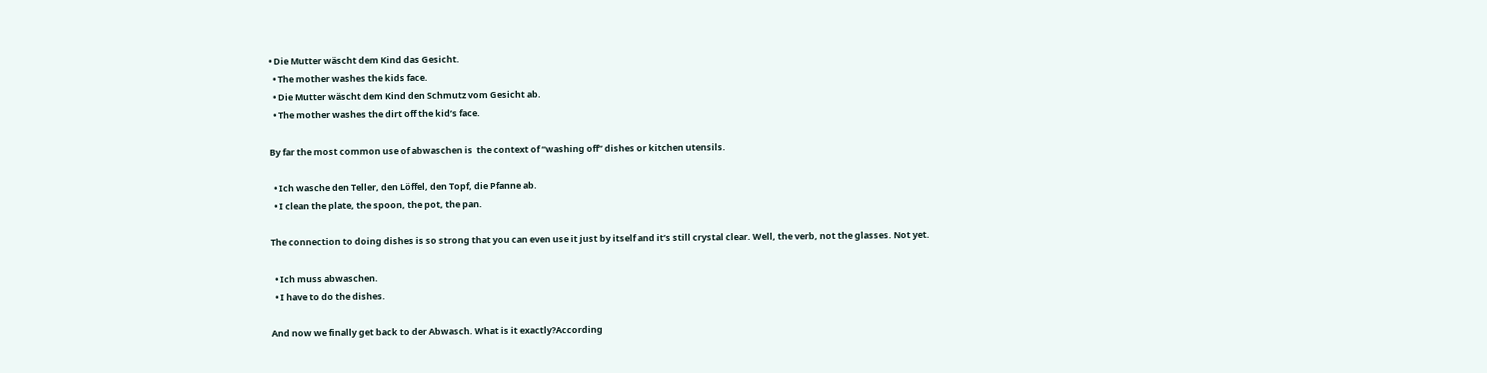• Die Mutter wäscht dem Kind das Gesicht.
  • The mother washes the kids face.
  • Die Mutter wäscht dem Kind den Schmutz vom Gesicht ab.
  • The mother washes the dirt off the kid’s face.

By far the most common use of abwaschen is  the context of “washing off” dishes or kitchen utensils.

  • Ich wasche den Teller, den Löffel, den Topf, die Pfanne ab.
  • I clean the plate, the spoon, the pot, the pan.

The connection to doing dishes is so strong that you can even use it just by itself and it’s still crystal clear. Well, the verb, not the glasses. Not yet.

  • Ich muss abwaschen.
  • I have to do the dishes.

And now we finally get back to der Abwasch. What is it exactly?According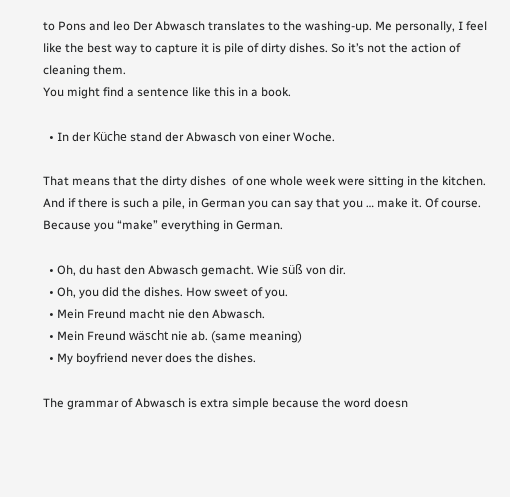to Pons and leo Der Abwasch translates to the washing-up. Me personally, I feel like the best way to capture it is pile of dirty dishes. So it’s not the action of cleaning them.
You might find a sentence like this in a book.

  • In der Küche stand der Abwasch von einer Woche.

That means that the dirty dishes  of one whole week were sitting in the kitchen.
And if there is such a pile, in German you can say that you … make it. Of course. Because you “make” everything in German.

  • Oh, du hast den Abwasch gemacht. Wie süß von dir.
  • Oh, you did the dishes. How sweet of you.
  • Mein Freund macht nie den Abwasch.
  • Mein Freund wäscht nie ab. (same meaning)
  • My boyfriend never does the dishes.

The grammar of Abwasch is extra simple because the word doesn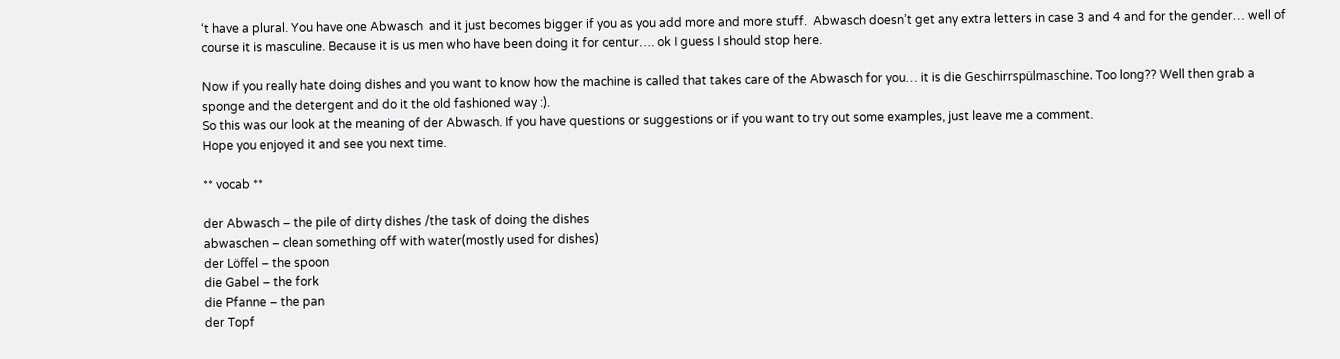‘t have a plural. You have one Abwasch  and it just becomes bigger if you as you add more and more stuff.  Abwasch doesn’t get any extra letters in case 3 and 4 and for the gender… well of course it is masculine. Because it is us men who have been doing it for centur…. ok I guess I should stop here.

Now if you really hate doing dishes and you want to know how the machine is called that takes care of the Abwasch for you… it is die Geschirrspülmaschine. Too long?? Well then grab a sponge and the detergent and do it the old fashioned way :).
So this was our look at the meaning of der Abwasch. If you have questions or suggestions or if you want to try out some examples, just leave me a comment.
Hope you enjoyed it and see you next time.

** vocab **

der Abwasch – the pile of dirty dishes /the task of doing the dishes
abwaschen – clean something off with water(mostly used for dishes)
der Löffel – the spoon
die Gabel – the fork
die Pfanne – the pan
der Topf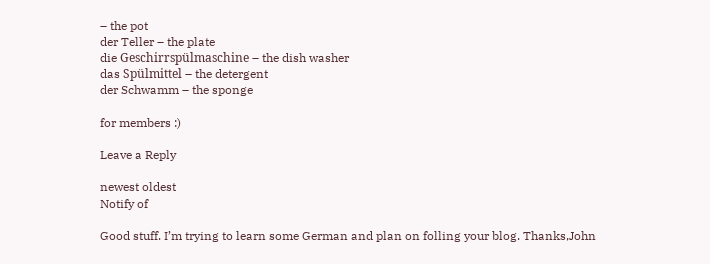– the pot
der Teller – the plate
die Geschirrspülmaschine – the dish washer
das Spülmittel – the detergent
der Schwamm – the sponge

for members :)

Leave a Reply

newest oldest
Notify of

Good stuff. I’m trying to learn some German and plan on folling your blog. Thanks,John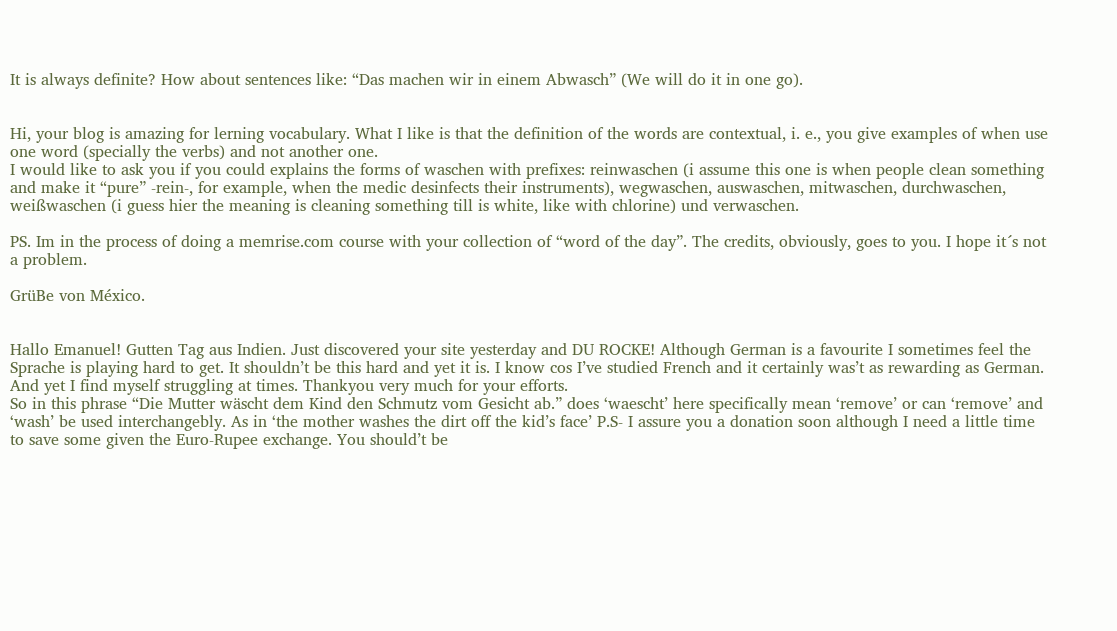It is always definite? How about sentences like: “Das machen wir in einem Abwasch” (We will do it in one go).


Hi, your blog is amazing for lerning vocabulary. What I like is that the definition of the words are contextual, i. e., you give examples of when use one word (specially the verbs) and not another one.
I would like to ask you if you could explains the forms of waschen with prefixes: reinwaschen (i assume this one is when people clean something and make it “pure” -rein-, for example, when the medic desinfects their instruments), wegwaschen, auswaschen, mitwaschen, durchwaschen, weißwaschen (i guess hier the meaning is cleaning something till is white, like with chlorine) und verwaschen.

PS. Im in the process of doing a memrise.com course with your collection of “word of the day”. The credits, obviously, goes to you. I hope it´s not a problem.

GrüBe von México.


Hallo Emanuel! Gutten Tag aus Indien. Just discovered your site yesterday and DU ROCKE! Although German is a favourite I sometimes feel the Sprache is playing hard to get. It shouldn’t be this hard and yet it is. I know cos I’ve studied French and it certainly was’t as rewarding as German. And yet I find myself struggling at times. Thankyou very much for your efforts.
So in this phrase “Die Mutter wäscht dem Kind den Schmutz vom Gesicht ab.” does ‘waescht’ here specifically mean ‘remove’ or can ‘remove’ and ‘wash’ be used interchangebly. As in ‘the mother washes the dirt off the kid’s face’ P.S- I assure you a donation soon although I need a little time to save some given the Euro-Rupee exchange. You should’t be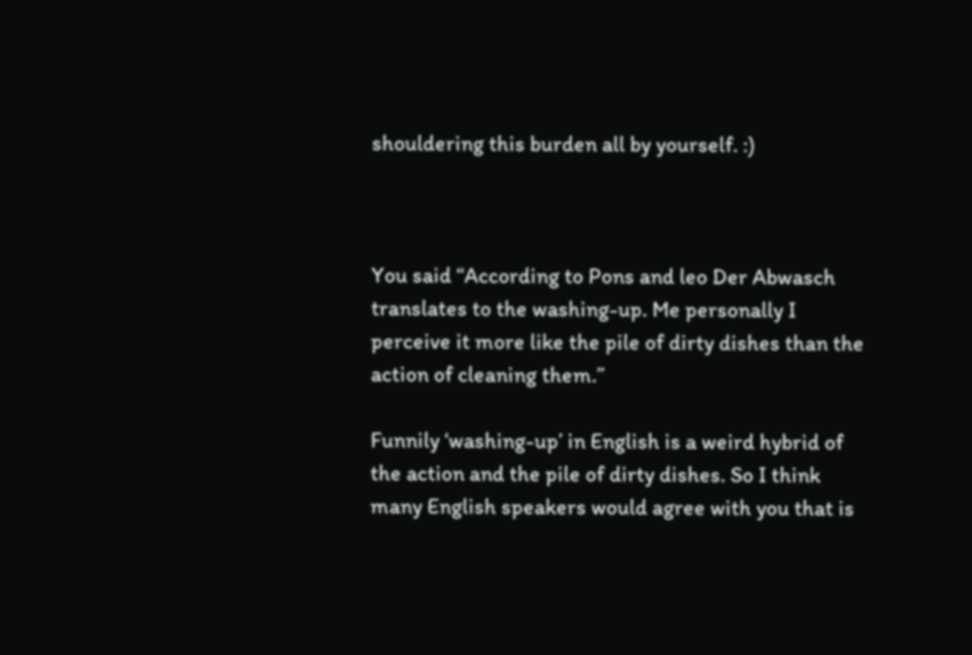shouldering this burden all by yourself. :)



You said “According to Pons and leo Der Abwasch translates to the washing-up. Me personally I perceive it more like the pile of dirty dishes than the action of cleaning them.”

Funnily ‘washing-up’ in English is a weird hybrid of the action and the pile of dirty dishes. So I think many English speakers would agree with you that is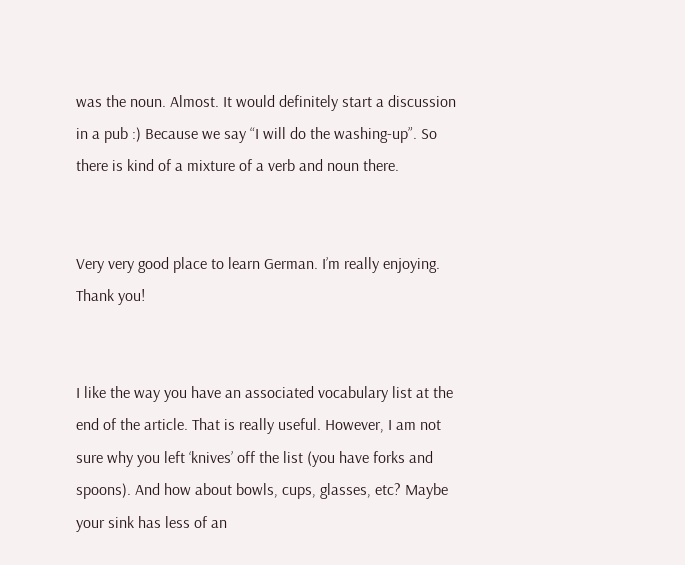was the noun. Almost. It would definitely start a discussion in a pub :) Because we say “I will do the washing-up”. So there is kind of a mixture of a verb and noun there.


Very very good place to learn German. I’m really enjoying. Thank you!


I like the way you have an associated vocabulary list at the end of the article. That is really useful. However, I am not sure why you left ‘knives’ off the list (you have forks and spoons). And how about bowls, cups, glasses, etc? Maybe your sink has less of an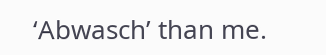‘Abwasch’ than me.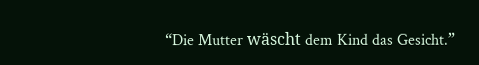“Die Mutter wäscht dem Kind das Gesicht.”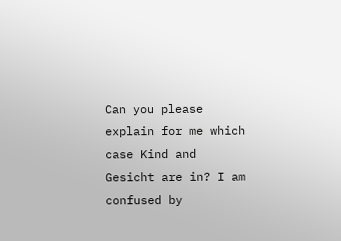Can you please explain for me which case Kind and Gesicht are in? I am confused by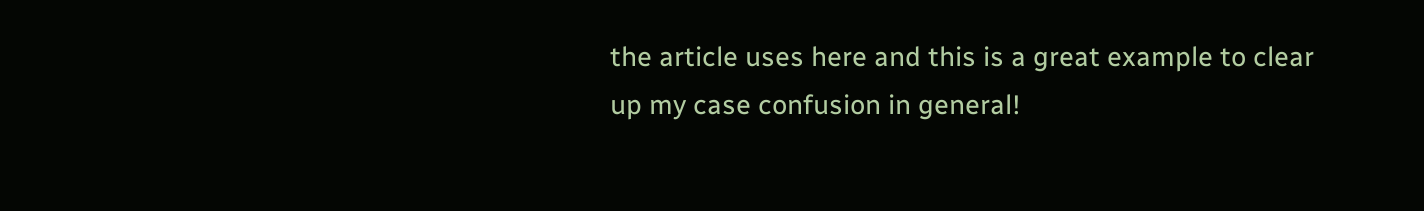the article uses here and this is a great example to clear up my case confusion in general!